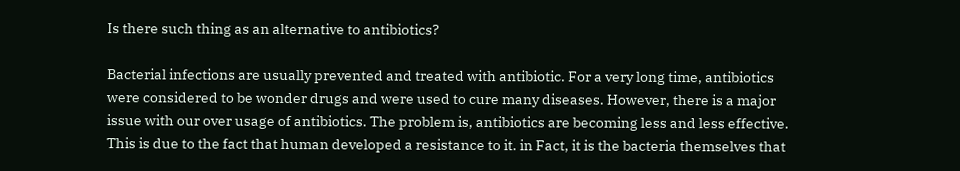Is there such thing as an alternative to antibiotics?

Bacterial infections are usually prevented and treated with antibiotic. For a very long time, antibiotics were considered to be wonder drugs and were used to cure many diseases. However, there is a major issue with our over usage of antibiotics. The problem is, antibiotics are becoming less and less effective. This is due to the fact that human developed a resistance to it. in Fact, it is the bacteria themselves that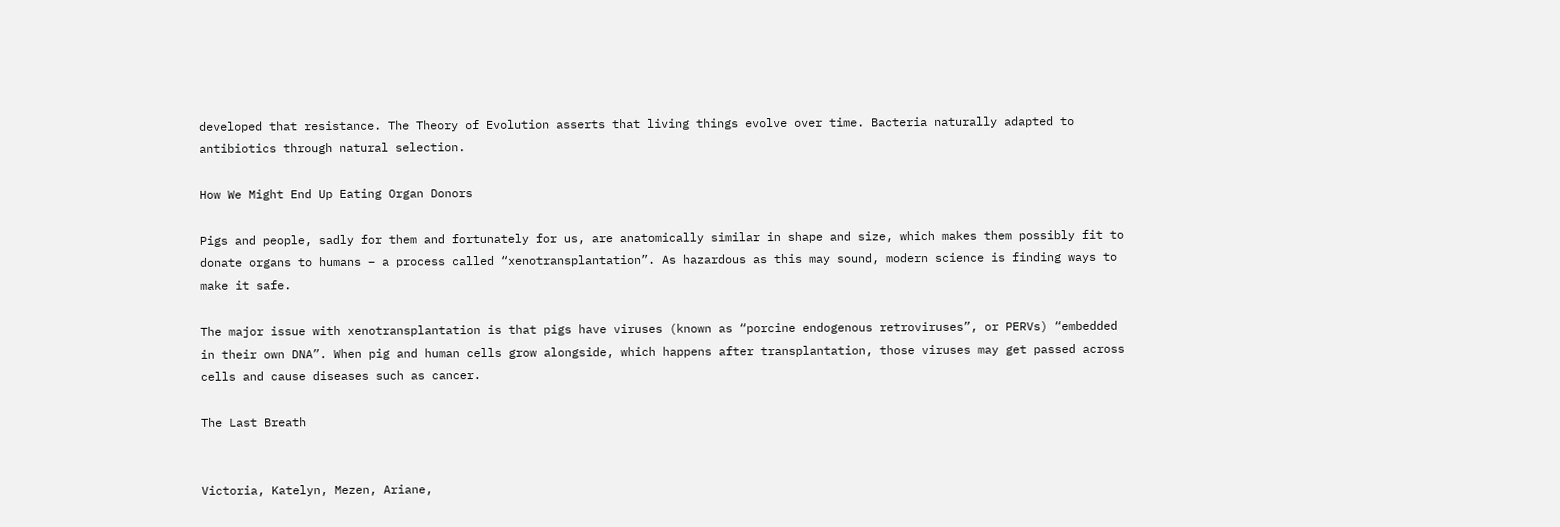developed that resistance. The Theory of Evolution asserts that living things evolve over time. Bacteria naturally adapted to antibiotics through natural selection.

How We Might End Up Eating Organ Donors

Pigs and people, sadly for them and fortunately for us, are anatomically similar in shape and size, which makes them possibly fit to donate organs to humans – a process called “xenotransplantation”. As hazardous as this may sound, modern science is finding ways to make it safe.

The major issue with xenotransplantation is that pigs have viruses (known as “porcine endogenous retroviruses”, or PERVs) “embedded in their own DNA”. When pig and human cells grow alongside, which happens after transplantation, those viruses may get passed across cells and cause diseases such as cancer.

The Last Breath


Victoria, Katelyn, Mezen, Ariane,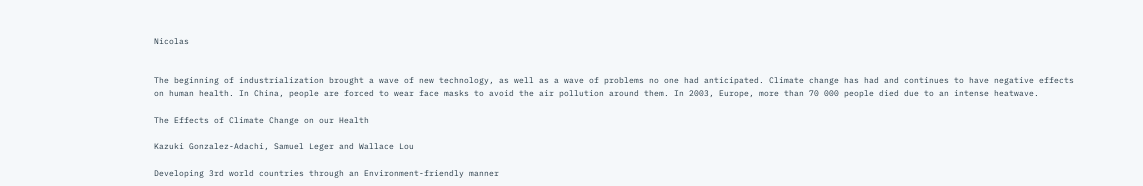Nicolas


The beginning of industrialization brought a wave of new technology, as well as a wave of problems no one had anticipated. Climate change has had and continues to have negative effects on human health. In China, people are forced to wear face masks to avoid the air pollution around them. In 2003, Europe, more than 70 000 people died due to an intense heatwave.

The Effects of Climate Change on our Health

Kazuki Gonzalez-Adachi, Samuel Leger and Wallace Lou

Developing 3rd world countries through an Environment-friendly manner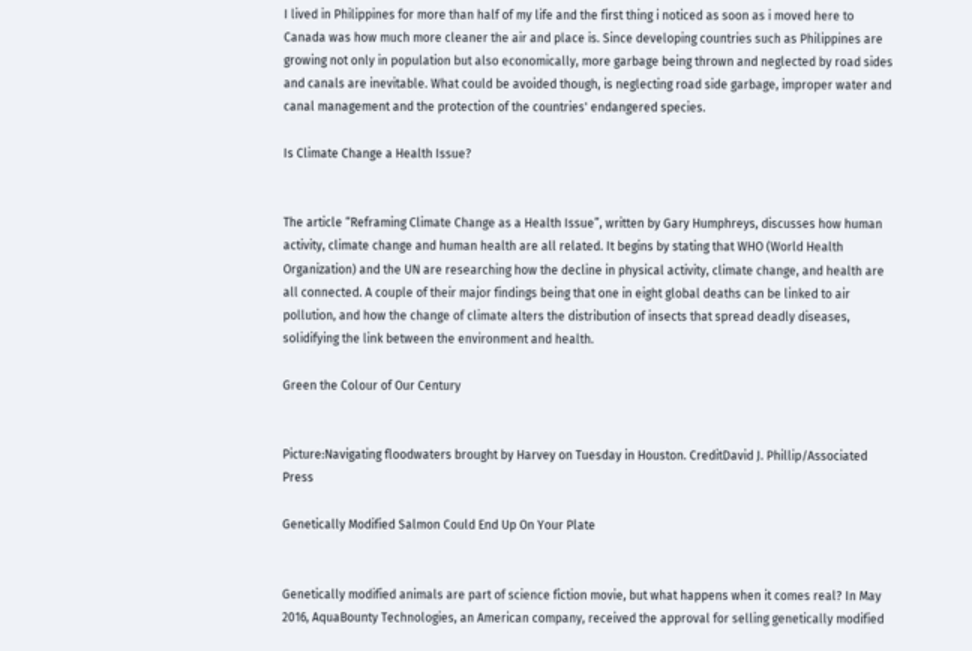I lived in Philippines for more than half of my life and the first thing i noticed as soon as i moved here to Canada was how much more cleaner the air and place is. Since developing countries such as Philippines are growing not only in population but also economically, more garbage being thrown and neglected by road sides and canals are inevitable. What could be avoided though, is neglecting road side garbage, improper water and canal management and the protection of the countries' endangered species.

Is Climate Change a Health Issue?


The article “Reframing Climate Change as a Health Issue”, written by Gary Humphreys, discusses how human activity, climate change and human health are all related. It begins by stating that WHO (World Health Organization) and the UN are researching how the decline in physical activity, climate change, and health are all connected. A couple of their major findings being that one in eight global deaths can be linked to air pollution, and how the change of climate alters the distribution of insects that spread deadly diseases, solidifying the link between the environment and health.

Green the Colour of Our Century


Picture:Navigating floodwaters brought by Harvey on Tuesday in Houston. CreditDavid J. Phillip/Associated Press

Genetically Modified Salmon Could End Up On Your Plate


Genetically modified animals are part of science fiction movie, but what happens when it comes real? In May 2016, AquaBounty Technologies, an American company, received the approval for selling genetically modified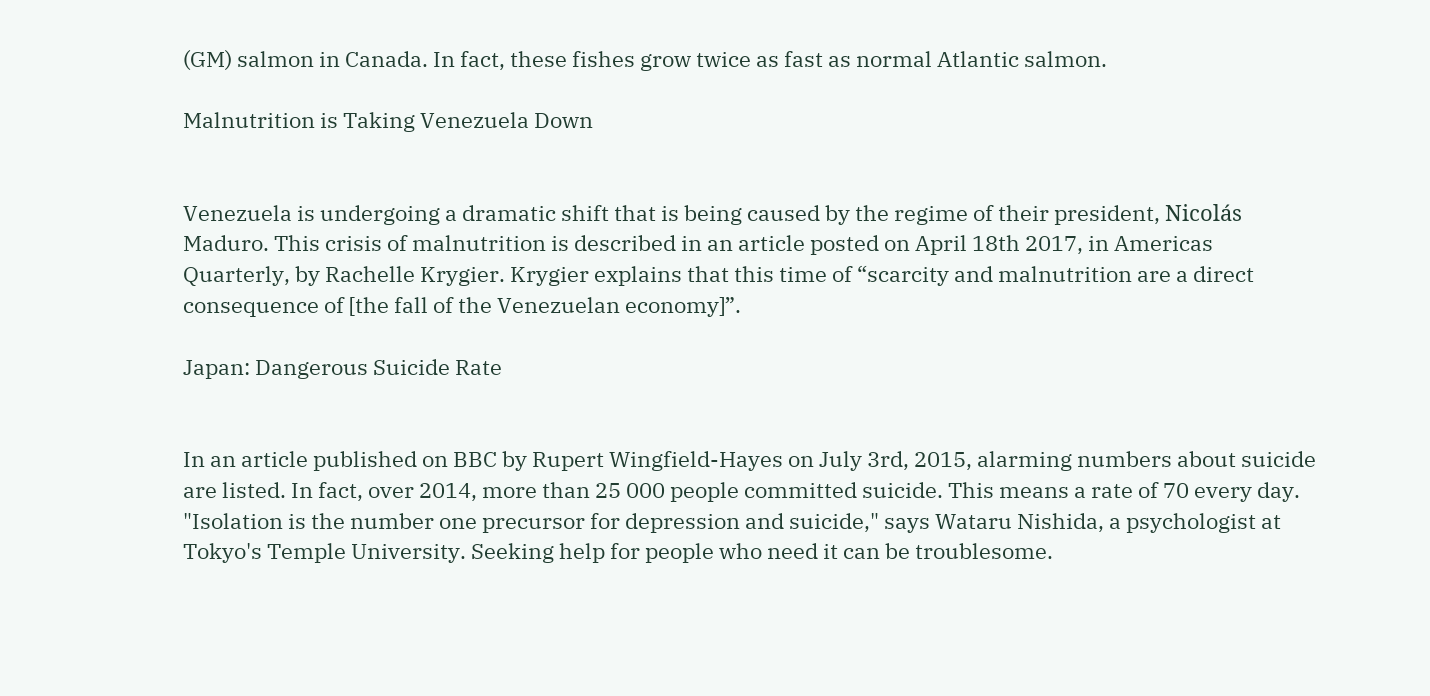(GM) salmon in Canada. In fact, these fishes grow twice as fast as normal Atlantic salmon.

Malnutrition is Taking Venezuela Down


Venezuela is undergoing a dramatic shift that is being caused by the regime of their president, Nicolás Maduro. This crisis of malnutrition is described in an article posted on April 18th 2017, in Americas Quarterly, by Rachelle Krygier. Krygier explains that this time of “scarcity and malnutrition are a direct consequence of [the fall of the Venezuelan economy]”.

Japan: Dangerous Suicide Rate


In an article published on BBC by Rupert Wingfield-Hayes on July 3rd, 2015, alarming numbers about suicide are listed. In fact, over 2014, more than 25 000 people committed suicide. This means a rate of 70 every day. "Isolation is the number one precursor for depression and suicide," says Wataru Nishida, a psychologist at Tokyo's Temple University. Seeking help for people who need it can be troublesome.